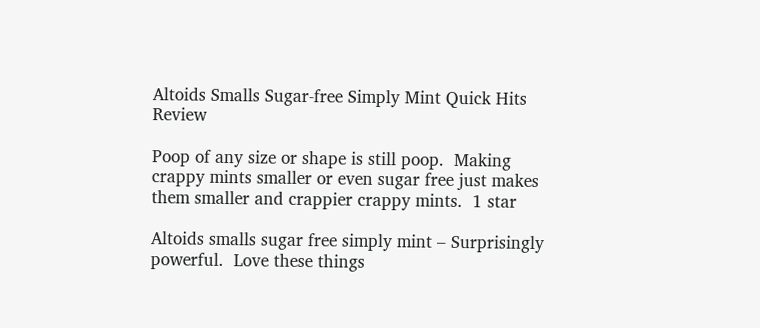Altoids Smalls Sugar-free Simply Mint Quick Hits Review

Poop of any size or shape is still poop.  Making crappy mints smaller or even sugar free just makes them smaller and crappier crappy mints.  1 star

Altoids smalls sugar free simply mint – Surprisingly powerful.  Love these things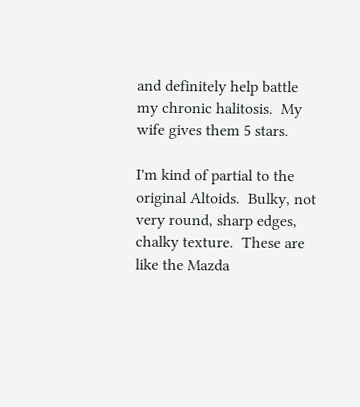and definitely help battle my chronic halitosis.  My wife gives them 5 stars.

I'm kind of partial to the original Altoids.  Bulky, not very round, sharp edges, chalky texture.  These are like the Mazda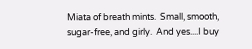Miata of breath mints.  Small, smooth, sugar-free, and girly.  And yes....I buy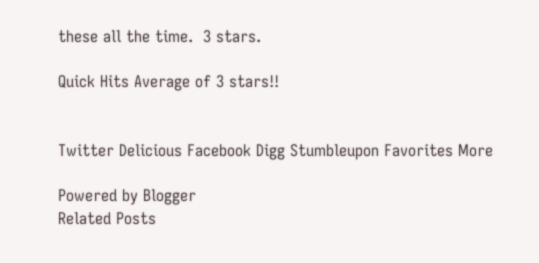these all the time.  3 stars.

Quick Hits Average of 3 stars!!


Twitter Delicious Facebook Digg Stumbleupon Favorites More

Powered by Blogger
Related Posts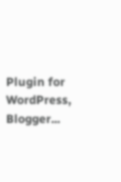Plugin for WordPress, Blogger...